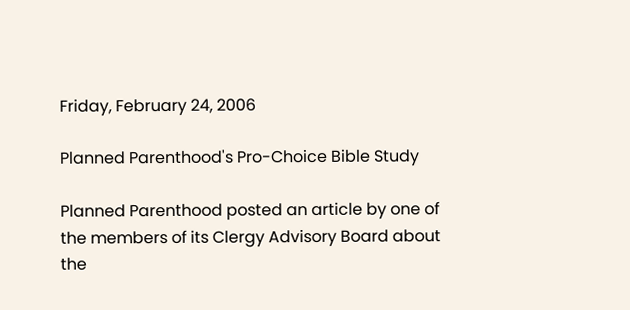Friday, February 24, 2006

Planned Parenthood's Pro-Choice Bible Study

Planned Parenthood posted an article by one of the members of its Clergy Advisory Board about the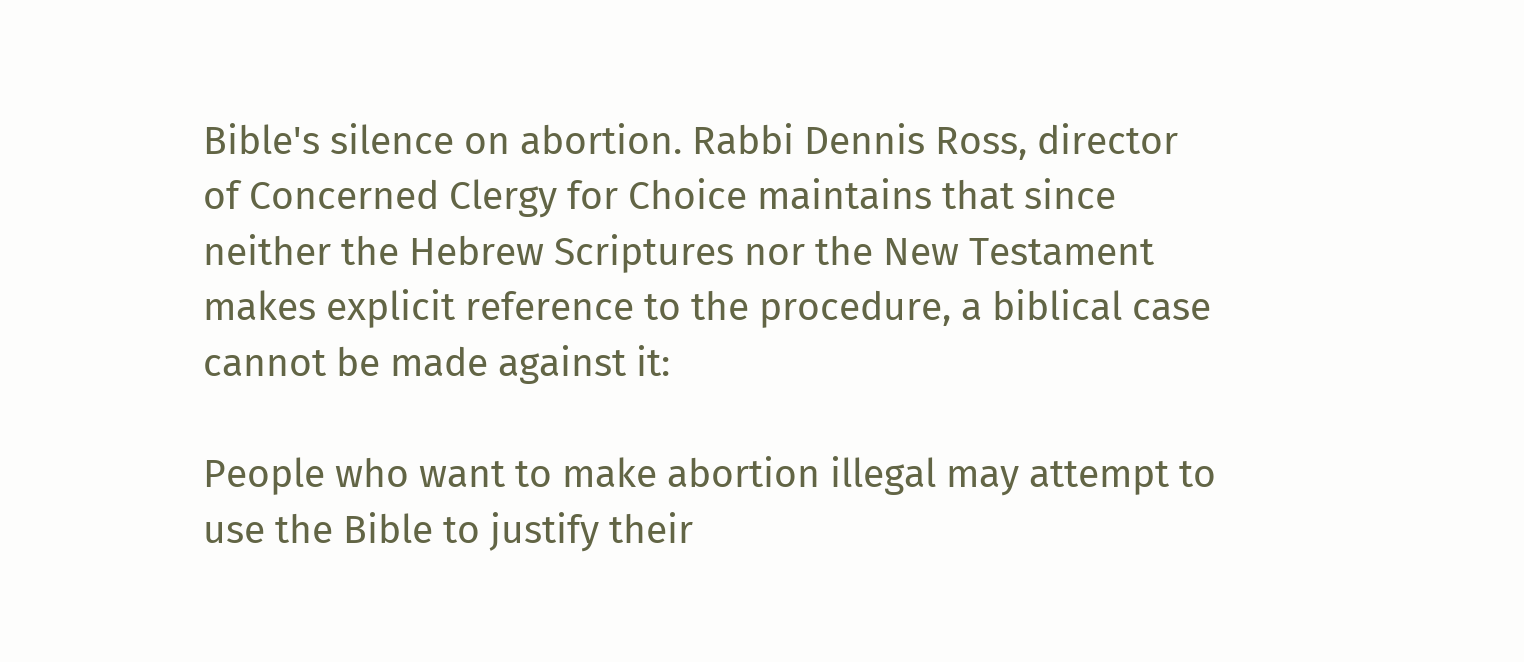Bible's silence on abortion. Rabbi Dennis Ross, director of Concerned Clergy for Choice maintains that since neither the Hebrew Scriptures nor the New Testament makes explicit reference to the procedure, a biblical case cannot be made against it:

People who want to make abortion illegal may attempt to use the Bible to justify their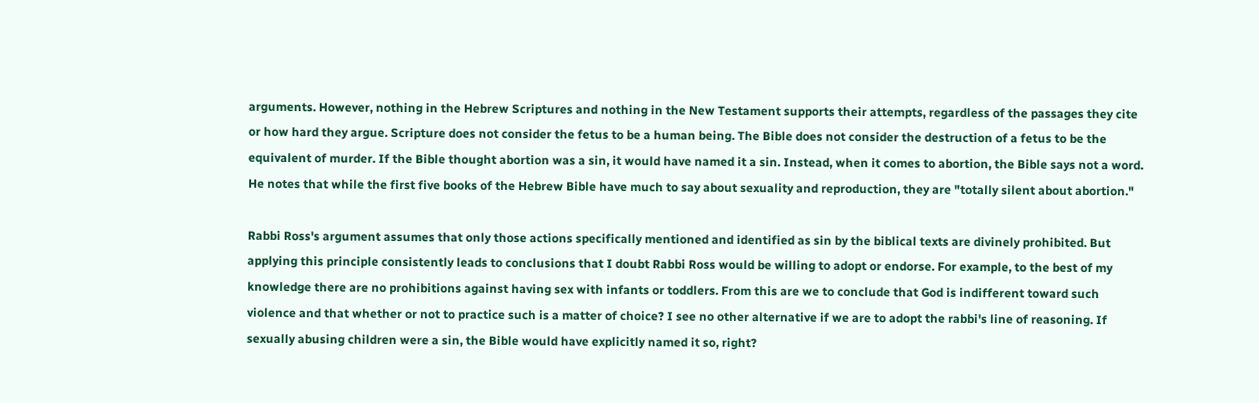arguments. However, nothing in the Hebrew Scriptures and nothing in the New Testament supports their attempts, regardless of the passages they cite or how hard they argue. Scripture does not consider the fetus to be a human being. The Bible does not consider the destruction of a fetus to be the equivalent of murder. If the Bible thought abortion was a sin, it would have named it a sin. Instead, when it comes to abortion, the Bible says not a word.
He notes that while the first five books of the Hebrew Bible have much to say about sexuality and reproduction, they are "totally silent about abortion."

Rabbi Ross's argument assumes that only those actions specifically mentioned and identified as sin by the biblical texts are divinely prohibited. But applying this principle consistently leads to conclusions that I doubt Rabbi Ross would be willing to adopt or endorse. For example, to the best of my knowledge there are no prohibitions against having sex with infants or toddlers. From this are we to conclude that God is indifferent toward such violence and that whether or not to practice such is a matter of choice? I see no other alternative if we are to adopt the rabbi's line of reasoning. If sexually abusing children were a sin, the Bible would have explicitly named it so, right?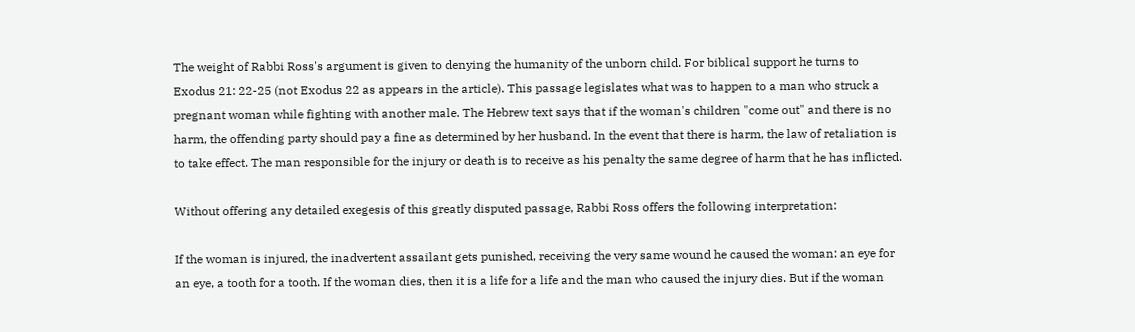The weight of Rabbi Ross's argument is given to denying the humanity of the unborn child. For biblical support he turns to
Exodus 21: 22-25 (not Exodus 22 as appears in the article). This passage legislates what was to happen to a man who struck a pregnant woman while fighting with another male. The Hebrew text says that if the woman's children "come out" and there is no harm, the offending party should pay a fine as determined by her husband. In the event that there is harm, the law of retaliation is to take effect. The man responsible for the injury or death is to receive as his penalty the same degree of harm that he has inflicted.

Without offering any detailed exegesis of this greatly disputed passage, Rabbi Ross offers the following interpretation:

If the woman is injured, the inadvertent assailant gets punished, receiving the very same wound he caused the woman: an eye for an eye, a tooth for a tooth. If the woman dies, then it is a life for a life and the man who caused the injury dies. But if the woman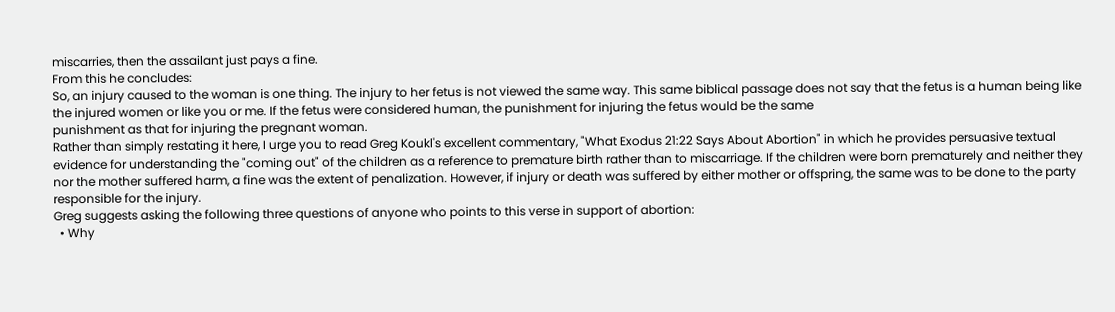miscarries, then the assailant just pays a fine.
From this he concludes:
So, an injury caused to the woman is one thing. The injury to her fetus is not viewed the same way. This same biblical passage does not say that the fetus is a human being like the injured women or like you or me. If the fetus were considered human, the punishment for injuring the fetus would be the same
punishment as that for injuring the pregnant woman.
Rather than simply restating it here, I urge you to read Greg Koukl's excellent commentary, "What Exodus 21:22 Says About Abortion" in which he provides persuasive textual evidence for understanding the "coming out" of the children as a reference to premature birth rather than to miscarriage. If the children were born prematurely and neither they nor the mother suffered harm, a fine was the extent of penalization. However, if injury or death was suffered by either mother or offspring, the same was to be done to the party responsible for the injury.
Greg suggests asking the following three questions of anyone who points to this verse in support of abortion:
  • Why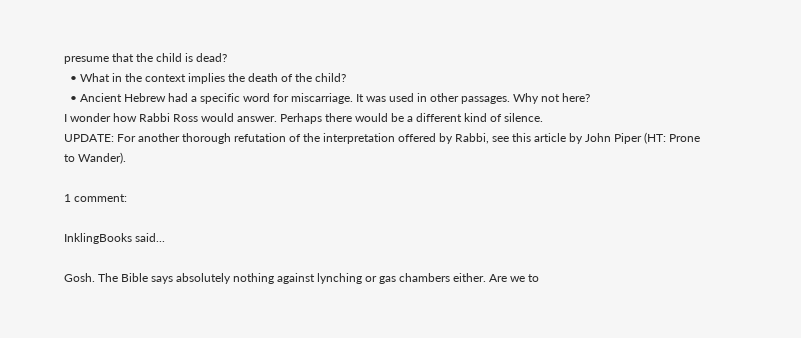presume that the child is dead?
  • What in the context implies the death of the child?
  • Ancient Hebrew had a specific word for miscarriage. It was used in other passages. Why not here?
I wonder how Rabbi Ross would answer. Perhaps there would be a different kind of silence.
UPDATE: For another thorough refutation of the interpretation offered by Rabbi, see this article by John Piper (HT: Prone to Wander).

1 comment:

InklingBooks said...

Gosh. The Bible says absolutely nothing against lynching or gas chambers either. Are we to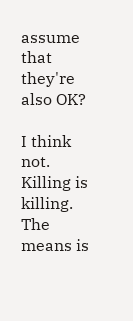assume that they're also OK?

I think not. Killing is killing. The means is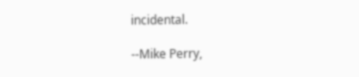incidental.

--Mike Perry,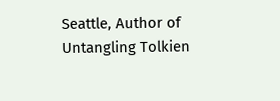Seattle, Author of Untangling Tolkien